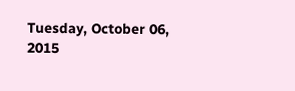Tuesday, October 06, 2015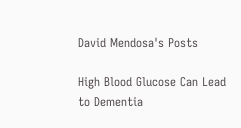David Mendosa's Posts

High Blood Glucose Can Lead to Dementia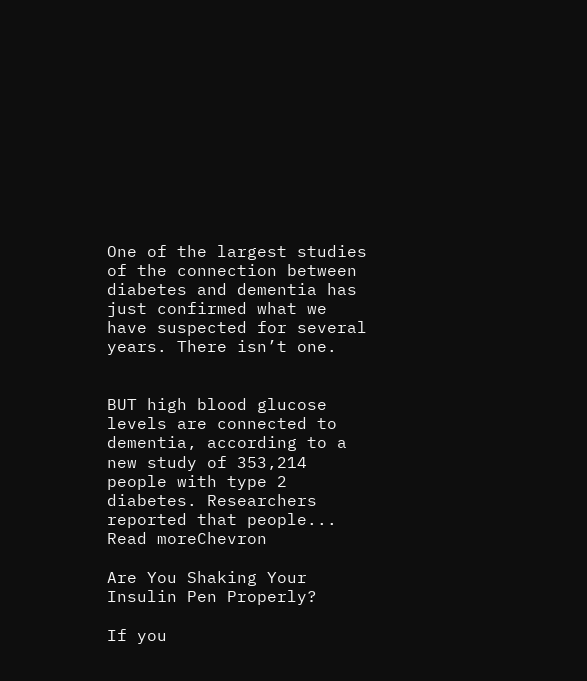One of the largest studies of the connection between diabetes and dementia has just confirmed what we have suspected for several years. There isn’t one.


BUT high blood glucose levels are connected to dementia, according to a new study of 353,214 people with type 2 diabetes. Researchers reported that people... Read moreChevron

Are You Shaking Your Insulin Pen Properly?

If you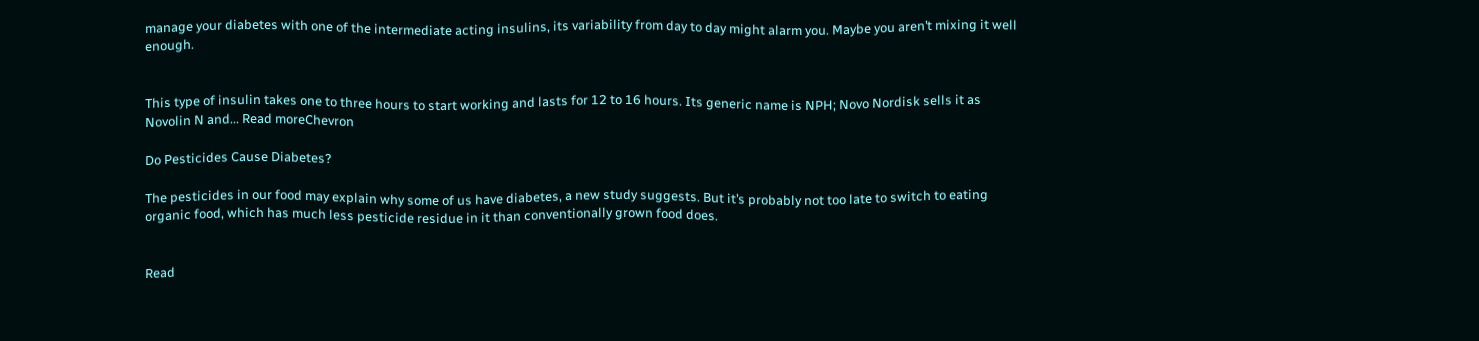manage your diabetes with one of the intermediate acting insulins, its variability from day to day might alarm you. Maybe you aren’t mixing it well enough.


This type of insulin takes one to three hours to start working and lasts for 12 to 16 hours. Its generic name is NPH; Novo Nordisk sells it as Novolin N and... Read moreChevron

Do Pesticides Cause Diabetes?

The pesticides in our food may explain why some of us have diabetes, a new study suggests. But it’s probably not too late to switch to eating organic food, which has much less pesticide residue in it than conventionally grown food does.


Read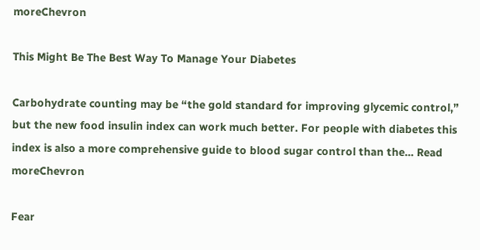moreChevron

This Might Be The Best Way To Manage Your Diabetes

Carbohydrate counting may be “the gold standard for improving glycemic control,” but the new food insulin index can work much better. For people with diabetes this index is also a more comprehensive guide to blood sugar control than the... Read moreChevron

Fear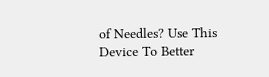of Needles? Use This Device To Better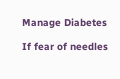Manage Diabetes

If fear of needles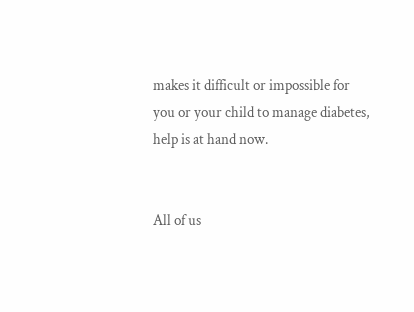makes it difficult or impossible for you or your child to manage diabetes, help is at hand now.


All of us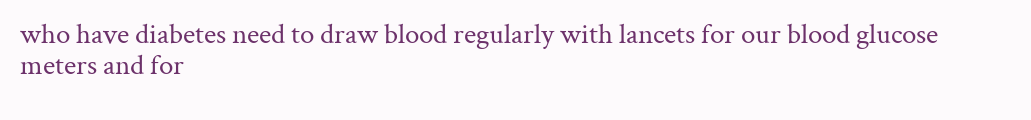who have diabetes need to draw blood regularly with lancets for our blood glucose meters and for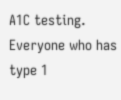A1C testing. Everyone who has type 1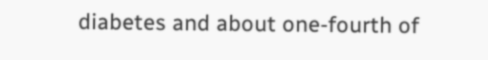diabetes and about one-fourth of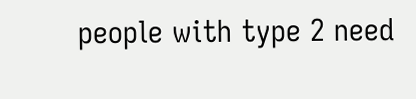people with type 2 need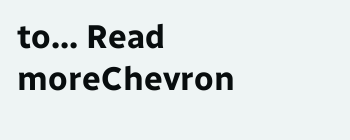to... Read moreChevron